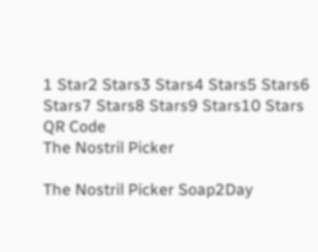1 Star2 Stars3 Stars4 Stars5 Stars6 Stars7 Stars8 Stars9 Stars10 Stars
QR Code
The Nostril Picker

The Nostril Picker Soap2Day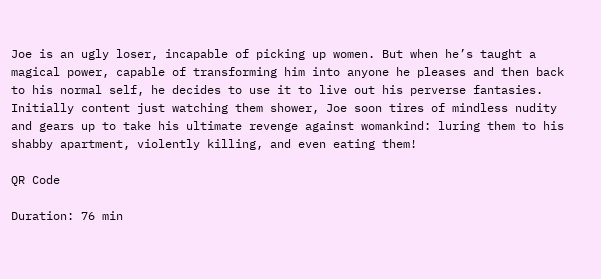Joe is an ugly loser, incapable of picking up women. But when he’s taught a magical power, capable of transforming him into anyone he pleases and then back to his normal self, he decides to use it to live out his perverse fantasies. Initially content just watching them shower, Joe soon tires of mindless nudity and gears up to take his ultimate revenge against womankind: luring them to his shabby apartment, violently killing, and even eating them!

QR Code

Duration: 76 min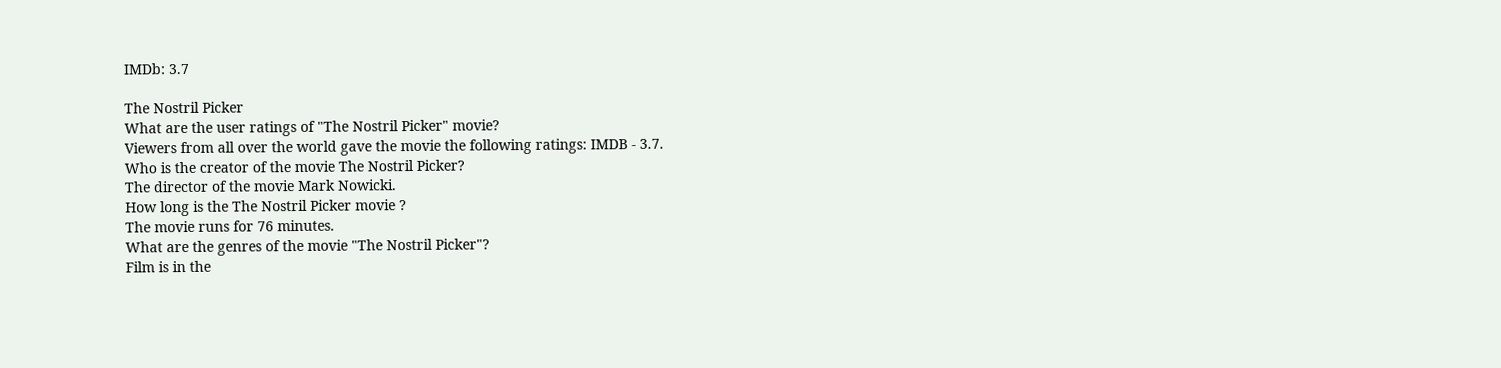IMDb: 3.7

The Nostril Picker
What are the user ratings of "The Nostril Picker" movie?
Viewers from all over the world gave the movie the following ratings: IMDB - 3.7.
Who is the creator of the movie The Nostril Picker?
The director of the movie Mark Nowicki.
How long is the The Nostril Picker movie ?
The movie runs for 76 minutes.
What are the genres of the movie "The Nostril Picker"?
Film is in the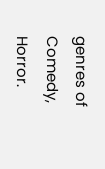genres of Comedy, Horror.